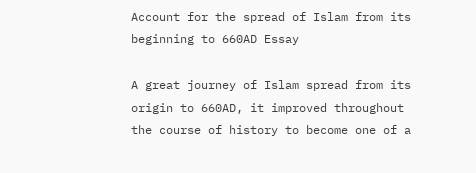Account for the spread of Islam from its beginning to 660AD Essay

A great journey of Islam spread from its origin to 660AD, it improved throughout the course of history to become one of a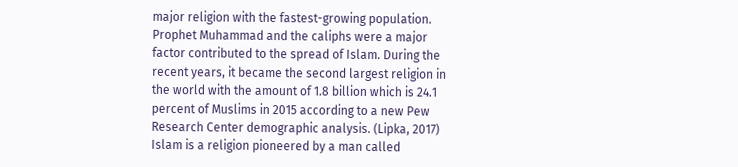major religion with the fastest-growing population. Prophet Muhammad and the caliphs were a major factor contributed to the spread of Islam. During the recent years, it became the second largest religion in the world with the amount of 1.8 billion which is 24.1 percent of Muslims in 2015 according to a new Pew Research Center demographic analysis. (Lipka, 2017) Islam is a religion pioneered by a man called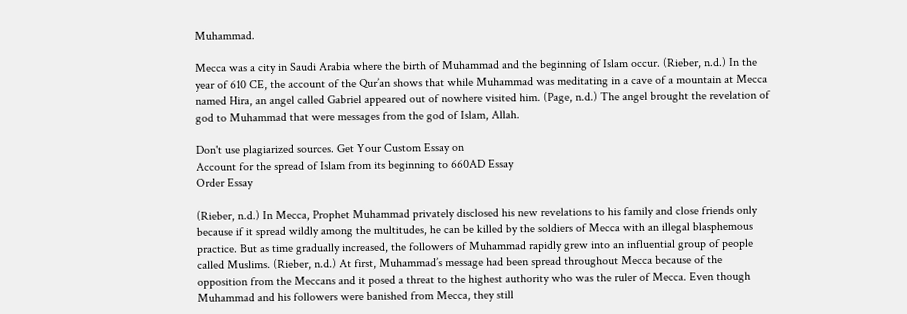Muhammad.

Mecca was a city in Saudi Arabia where the birth of Muhammad and the beginning of Islam occur. (Rieber, n.d.) In the year of 610 CE, the account of the Qur’an shows that while Muhammad was meditating in a cave of a mountain at Mecca named Hira, an angel called Gabriel appeared out of nowhere visited him. (Page, n.d.) The angel brought the revelation of god to Muhammad that were messages from the god of Islam, Allah.

Don't use plagiarized sources. Get Your Custom Essay on
Account for the spread of Islam from its beginning to 660AD Essay
Order Essay

(Rieber, n.d.) In Mecca, Prophet Muhammad privately disclosed his new revelations to his family and close friends only because if it spread wildly among the multitudes, he can be killed by the soldiers of Mecca with an illegal blasphemous practice. But as time gradually increased, the followers of Muhammad rapidly grew into an influential group of people called Muslims. (Rieber, n.d.) At first, Muhammad’s message had been spread throughout Mecca because of the opposition from the Meccans and it posed a threat to the highest authority who was the ruler of Mecca. Even though Muhammad and his followers were banished from Mecca, they still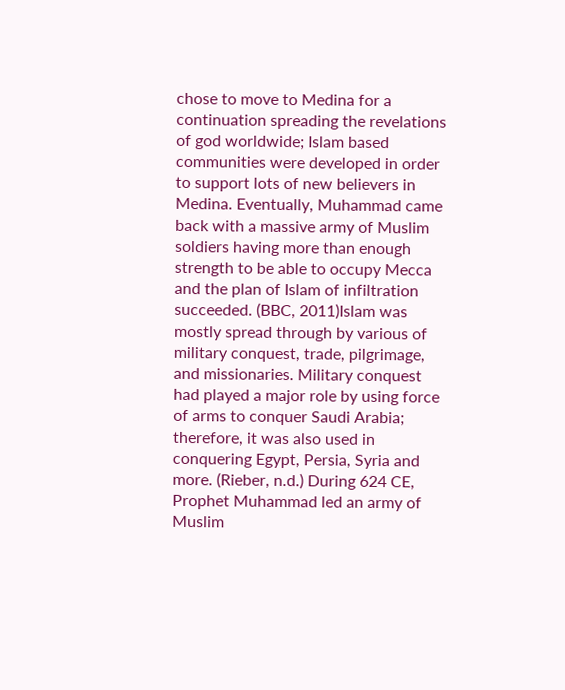chose to move to Medina for a continuation spreading the revelations of god worldwide; Islam based communities were developed in order to support lots of new believers in Medina. Eventually, Muhammad came back with a massive army of Muslim soldiers having more than enough strength to be able to occupy Mecca and the plan of Islam of infiltration succeeded. (BBC, 2011)Islam was mostly spread through by various of military conquest, trade, pilgrimage, and missionaries. Military conquest had played a major role by using force of arms to conquer Saudi Arabia; therefore, it was also used in conquering Egypt, Persia, Syria and more. (Rieber, n.d.) During 624 CE, Prophet Muhammad led an army of Muslim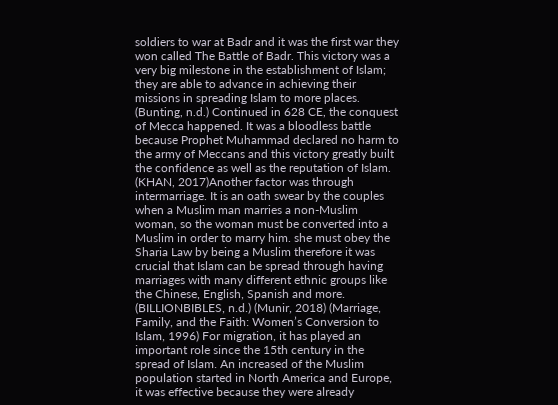soldiers to war at Badr and it was the first war they won called The Battle of Badr. This victory was a very big milestone in the establishment of Islam; they are able to advance in achieving their missions in spreading Islam to more places. (Bunting, n.d.) Continued in 628 CE, the conquest of Mecca happened. It was a bloodless battle because Prophet Muhammad declared no harm to the army of Meccans and this victory greatly built the confidence as well as the reputation of Islam. (KHAN, 2017)Another factor was through intermarriage. It is an oath swear by the couples when a Muslim man marries a non-Muslim woman, so the woman must be converted into a Muslim in order to marry him. she must obey the Sharia Law by being a Muslim therefore it was crucial that Islam can be spread through having marriages with many different ethnic groups like the Chinese, English, Spanish and more. (BILLIONBIBLES, n.d.) (Munir, 2018) (Marriage, Family, and the Faith: Women’s Conversion to Islam, 1996) For migration, it has played an important role since the 15th century in the spread of Islam. An increased of the Muslim population started in North America and Europe, it was effective because they were already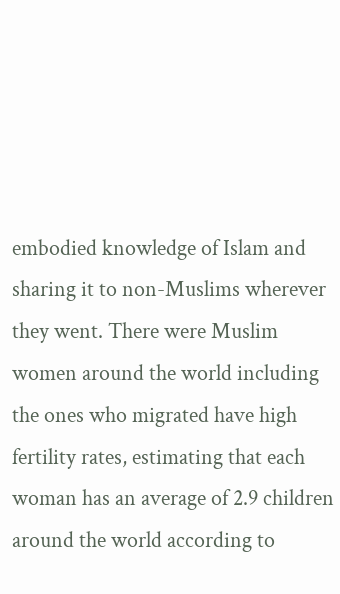embodied knowledge of Islam and sharing it to non-Muslims wherever they went. There were Muslim women around the world including the ones who migrated have high fertility rates, estimating that each woman has an average of 2.9 children around the world according to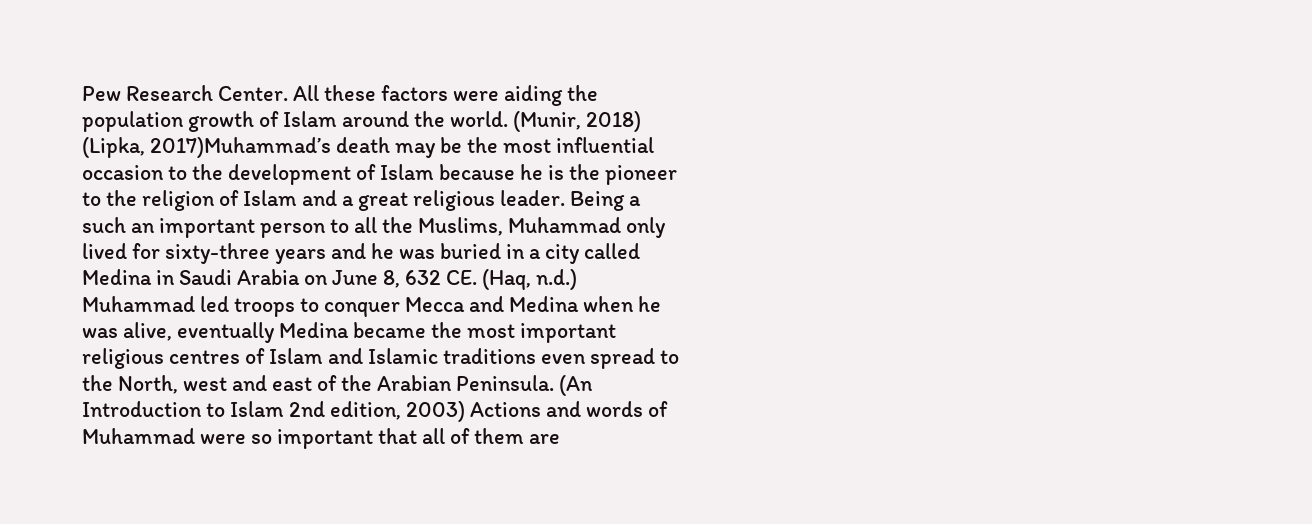Pew Research Center. All these factors were aiding the population growth of Islam around the world. (Munir, 2018) (Lipka, 2017)Muhammad’s death may be the most influential occasion to the development of Islam because he is the pioneer to the religion of Islam and a great religious leader. Being a such an important person to all the Muslims, Muhammad only lived for sixty-three years and he was buried in a city called Medina in Saudi Arabia on June 8, 632 CE. (Haq, n.d.) Muhammad led troops to conquer Mecca and Medina when he was alive, eventually Medina became the most important religious centres of Islam and Islamic traditions even spread to the North, west and east of the Arabian Peninsula. (An Introduction to Islam 2nd edition, 2003) Actions and words of Muhammad were so important that all of them are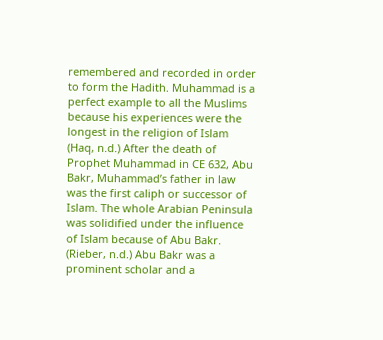remembered and recorded in order to form the Hadith. Muhammad is a perfect example to all the Muslims because his experiences were the longest in the religion of Islam (Haq, n.d.) After the death of Prophet Muhammad in CE 632, Abu Bakr, Muhammad’s father in law was the first caliph or successor of Islam. The whole Arabian Peninsula was solidified under the influence of Islam because of Abu Bakr. (Rieber, n.d.) Abu Bakr was a prominent scholar and a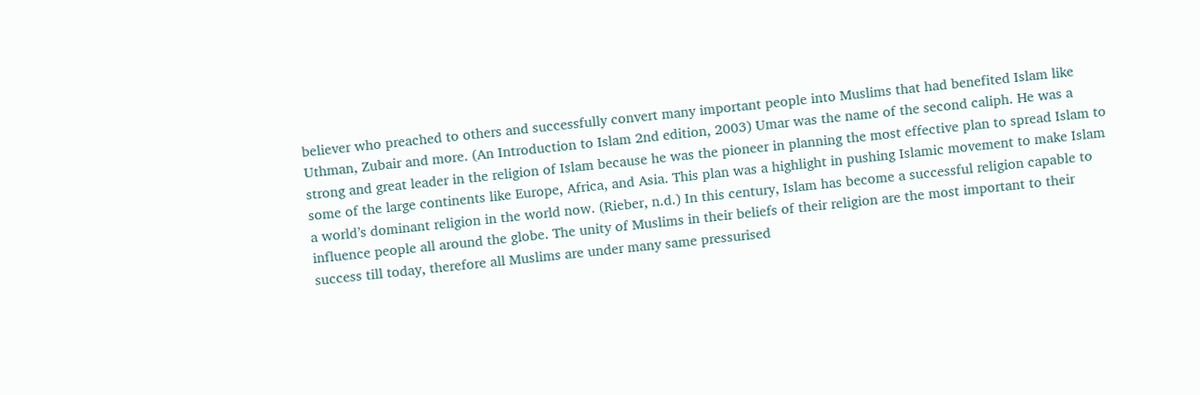believer who preached to others and successfully convert many important people into Muslims that had benefited Islam like Uthman, Zubair and more. (An Introduction to Islam 2nd edition, 2003) Umar was the name of the second caliph. He was a strong and great leader in the religion of Islam because he was the pioneer in planning the most effective plan to spread Islam to some of the large continents like Europe, Africa, and Asia. This plan was a highlight in pushing Islamic movement to make Islam a world’s dominant religion in the world now. (Rieber, n.d.) In this century, Islam has become a successful religion capable to influence people all around the globe. The unity of Muslims in their beliefs of their religion are the most important to their success till today, therefore all Muslims are under many same pressurised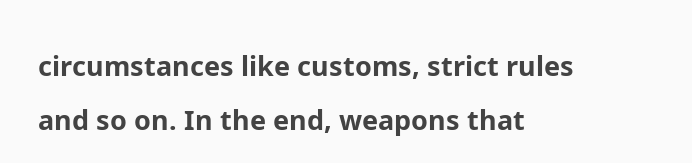circumstances like customs, strict rules and so on. In the end, weapons that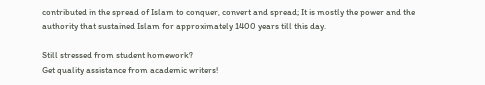contributed in the spread of Islam to conquer, convert and spread; It is mostly the power and the authority that sustained Islam for approximately 1400 years till this day.

Still stressed from student homework?
Get quality assistance from academic writers!